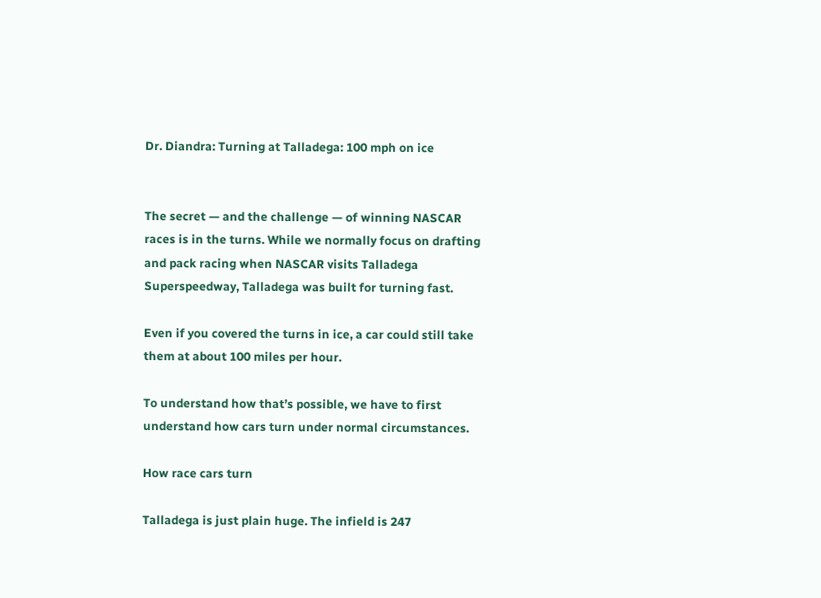Dr. Diandra: Turning at Talladega: 100 mph on ice


The secret — and the challenge — of winning NASCAR races is in the turns. While we normally focus on drafting and pack racing when NASCAR visits Talladega Superspeedway, Talladega was built for turning fast.

Even if you covered the turns in ice, a car could still take them at about 100 miles per hour.

To understand how that’s possible, we have to first understand how cars turn under normal circumstances.

How race cars turn

Talladega is just plain huge. The infield is 247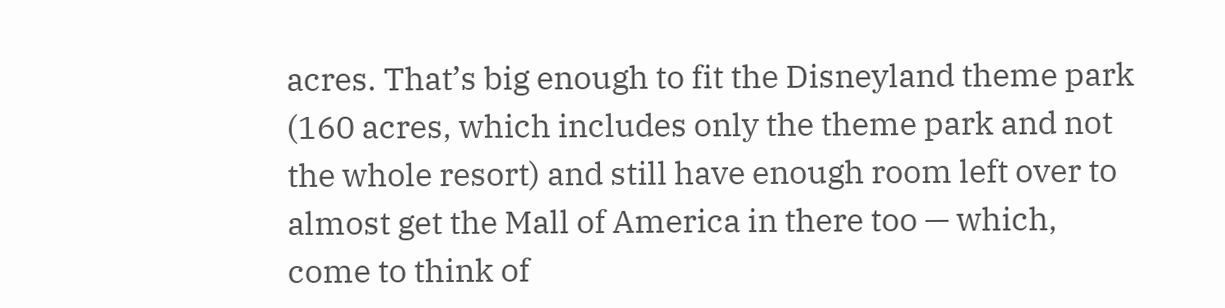acres. That’s big enough to fit the Disneyland theme park (160 acres, which includes only the theme park and not the whole resort) and still have enough room left over to almost get the Mall of America in there too — which, come to think of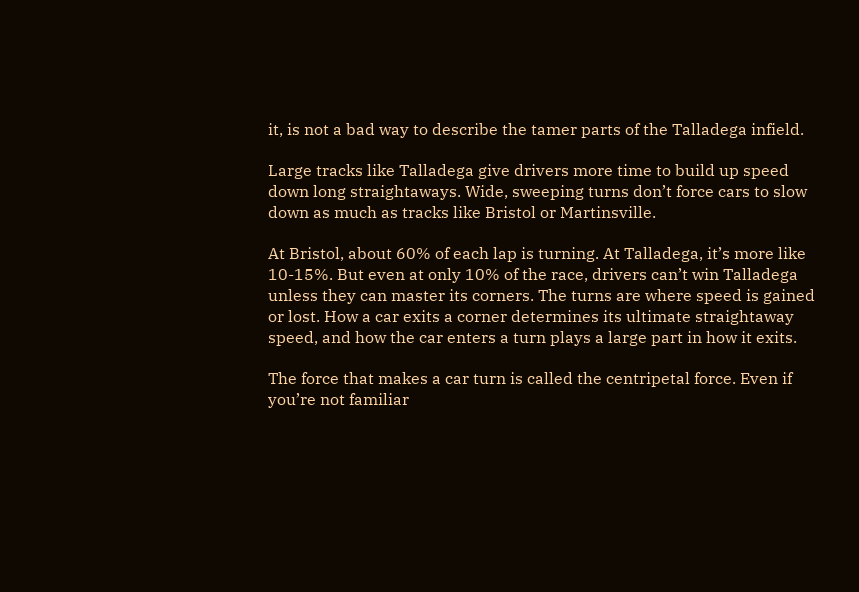it, is not a bad way to describe the tamer parts of the Talladega infield.

Large tracks like Talladega give drivers more time to build up speed down long straightaways. Wide, sweeping turns don’t force cars to slow down as much as tracks like Bristol or Martinsville.

At Bristol, about 60% of each lap is turning. At Talladega, it’s more like 10-15%. But even at only 10% of the race, drivers can’t win Talladega unless they can master its corners. The turns are where speed is gained or lost. How a car exits a corner determines its ultimate straightaway speed, and how the car enters a turn plays a large part in how it exits.

The force that makes a car turn is called the centripetal force. Even if you’re not familiar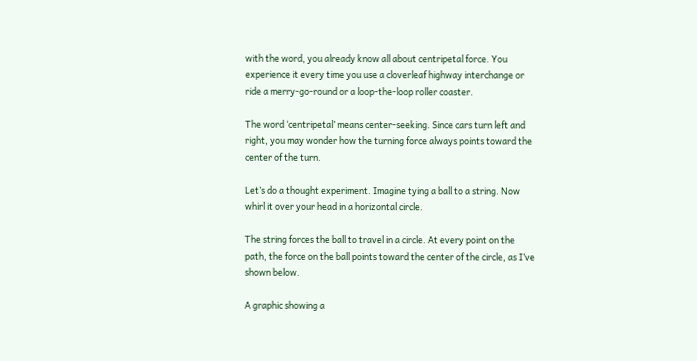with the word, you already know all about centripetal force. You experience it every time you use a cloverleaf highway interchange or ride a merry-go-round or a loop-the-loop roller coaster.

The word ‘centripetal’ means center-seeking. Since cars turn left and right, you may wonder how the turning force always points toward the center of the turn.

Let’s do a thought experiment. Imagine tying a ball to a string. Now whirl it over your head in a horizontal circle.

The string forces the ball to travel in a circle. At every point on the path, the force on the ball points toward the center of the circle, as I’ve shown below.

A graphic showing a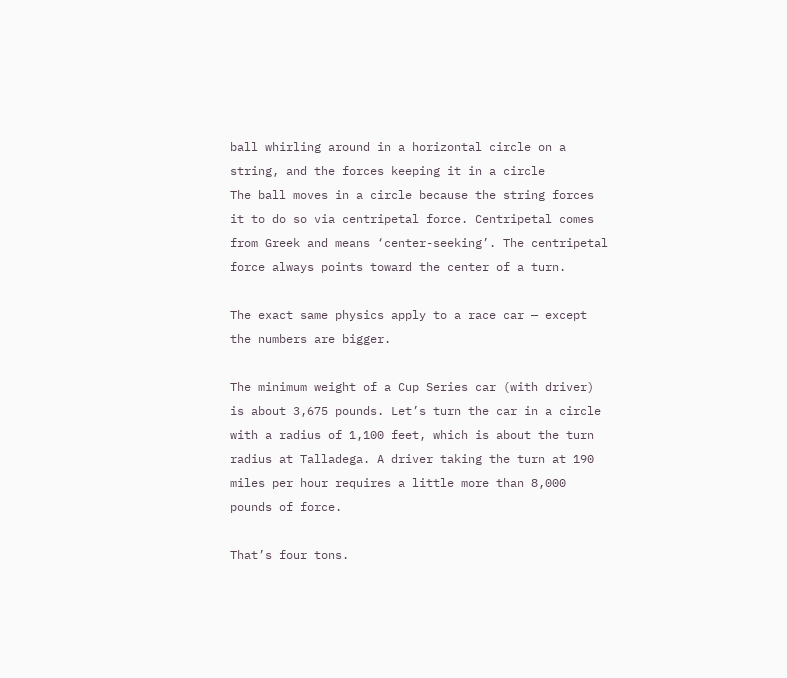ball whirling around in a horizontal circle on a string, and the forces keeping it in a circle
The ball moves in a circle because the string forces it to do so via centripetal force. Centripetal comes from Greek and means ‘center-seeking’. The centripetal force always points toward the center of a turn.

The exact same physics apply to a race car — except the numbers are bigger.

The minimum weight of a Cup Series car (with driver) is about 3,675 pounds. Let’s turn the car in a circle with a radius of 1,100 feet, which is about the turn radius at Talladega. A driver taking the turn at 190 miles per hour requires a little more than 8,000 pounds of force.

That’s four tons.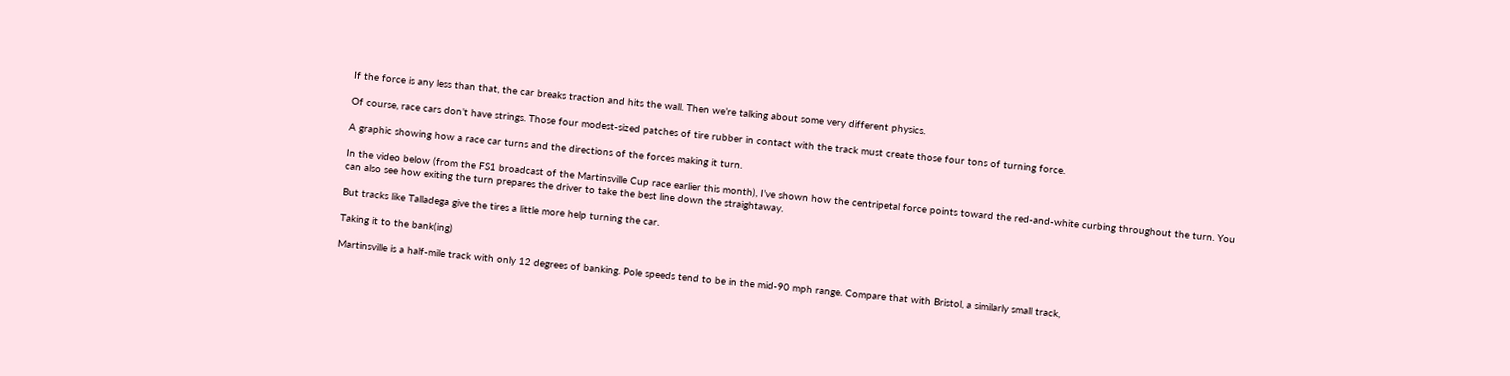If the force is any less than that, the car breaks traction and hits the wall. Then we’re talking about some very different physics.

Of course, race cars don’t have strings. Those four modest-sized patches of tire rubber in contact with the track must create those four tons of turning force.

A graphic showing how a race car turns and the directions of the forces making it turn.

In the video below (from the FS1 broadcast of the Martinsville Cup race earlier this month), I’ve shown how the centripetal force points toward the red-and-white curbing throughout the turn. You can also see how exiting the turn prepares the driver to take the best line down the straightaway.

But tracks like Talladega give the tires a little more help turning the car.

Taking it to the bank(ing)

Martinsville is a half-mile track with only 12 degrees of banking. Pole speeds tend to be in the mid-90 mph range. Compare that with Bristol, a similarly small track,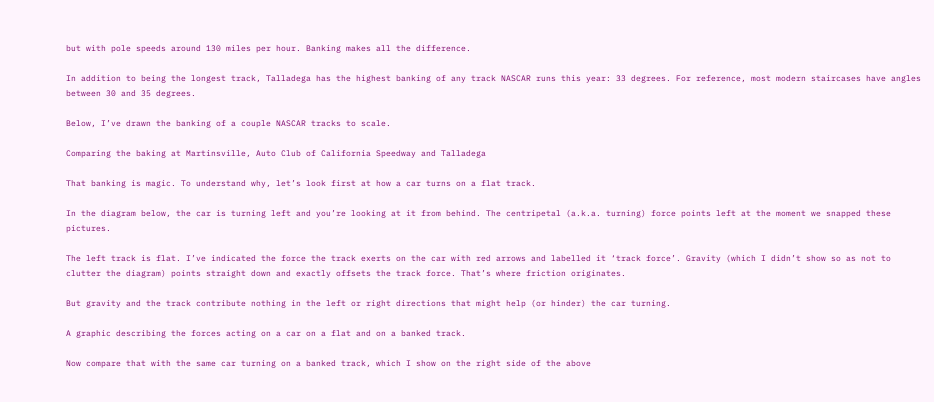but with pole speeds around 130 miles per hour. Banking makes all the difference.

In addition to being the longest track, Talladega has the highest banking of any track NASCAR runs this year: 33 degrees. For reference, most modern staircases have angles between 30 and 35 degrees.

Below, I’ve drawn the banking of a couple NASCAR tracks to scale.

Comparing the baking at Martinsville, Auto Club of California Speedway and Talladega

That banking is magic. To understand why, let’s look first at how a car turns on a flat track.

In the diagram below, the car is turning left and you’re looking at it from behind. The centripetal (a.k.a. turning) force points left at the moment we snapped these pictures.

The left track is flat. I’ve indicated the force the track exerts on the car with red arrows and labelled it ‘track force’. Gravity (which I didn’t show so as not to clutter the diagram) points straight down and exactly offsets the track force. That’s where friction originates.

But gravity and the track contribute nothing in the left or right directions that might help (or hinder) the car turning.

A graphic describing the forces acting on a car on a flat and on a banked track.

Now compare that with the same car turning on a banked track, which I show on the right side of the above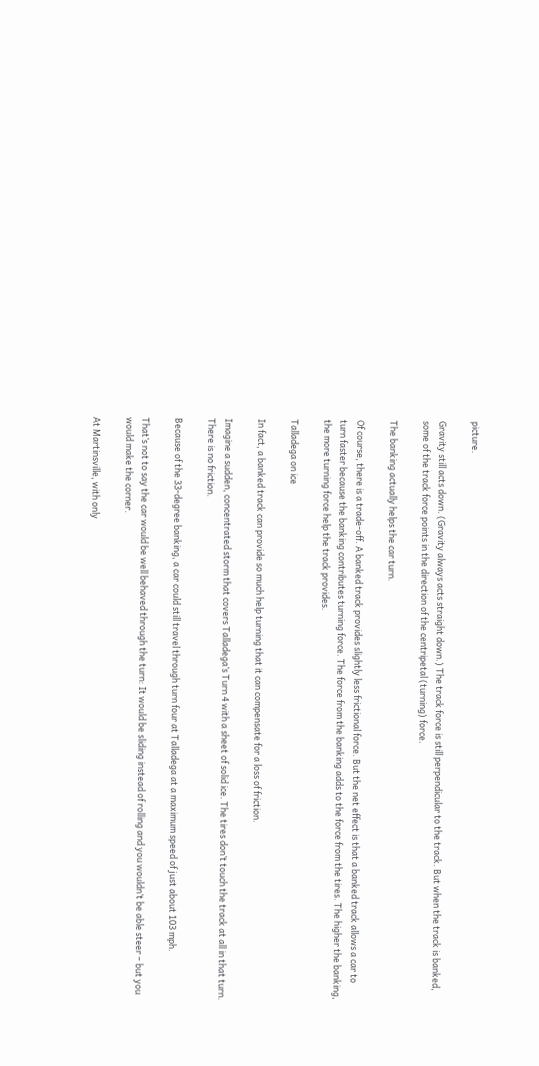picture.

Gravity still acts down. (Gravity always acts straight down.) The track force is still perpendicular to the track. But when the track is banked, some of the track force points in the direction of the centripetal (turning) force.

The banking actually helps the car turn.

Of course, there is a trade-off. A banked track provides slightly less frictional force. But the net effect is that a banked track allows a car to turn faster because the banking contributes turning force. The force from the banking adds to the force from the tires. The higher the banking, the more turning force help the track provides.

Talladega on ice

In fact, a banked track can provide so much help turning that it can compensate for a loss of friction.

Imagine a sudden, concentrated storm that covers Talladega’s Turn 4 with a sheet of solid ice. The tires don’t touch the track at all in that turn. There is no friction.

Because of the 33-degree banking, a car could still travel through turn four at Talladega at a maximum speed of just about 103 mph.

That’s not to say the car would be well behaved through the turn: It would be sliding instead of rolling and you wouldn’t be able steer – but you would make the corner.

At Martinsville, with only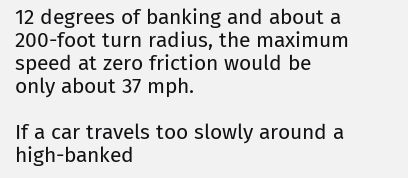12 degrees of banking and about a 200-foot turn radius, the maximum speed at zero friction would be only about 37 mph.

If a car travels too slowly around a high-banked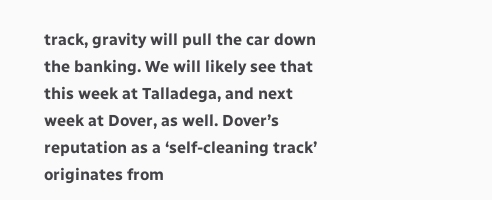track, gravity will pull the car down the banking. We will likely see that this week at Talladega, and next week at Dover, as well. Dover’s reputation as a ‘self-cleaning track’ originates from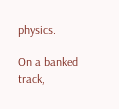physics.

On a banked track,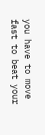you have to move fast to beat your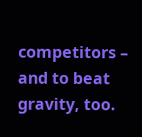competitors – and to beat gravity, too.